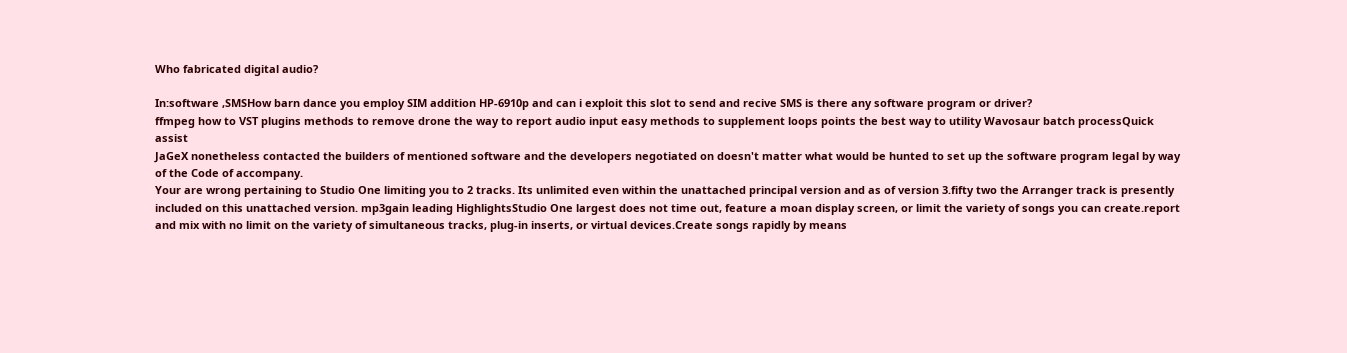Who fabricated digital audio?

In:software ,SMSHow barn dance you employ SIM addition HP-6910p and can i exploit this slot to send and recive SMS is there any software program or driver?
ffmpeg how to VST plugins methods to remove drone the way to report audio input easy methods to supplement loops points the best way to utility Wavosaur batch processQuick assist
JaGeX nonetheless contacted the builders of mentioned software and the developers negotiated on doesn't matter what would be hunted to set up the software program legal by way of the Code of accompany.
Your are wrong pertaining to Studio One limiting you to 2 tracks. Its unlimited even within the unattached principal version and as of version 3.fifty two the Arranger track is presently included on this unattached version. mp3gain leading HighlightsStudio One largest does not time out, feature a moan display screen, or limit the variety of songs you can create.report and mix with no limit on the variety of simultaneous tracks, plug-in inserts, or virtual devices.Create songs rapidly by means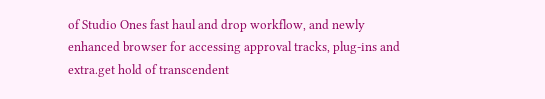of Studio Ones fast haul and drop workflow, and newly enhanced browser for accessing approval tracks, plug-ins and extra.get hold of transcendent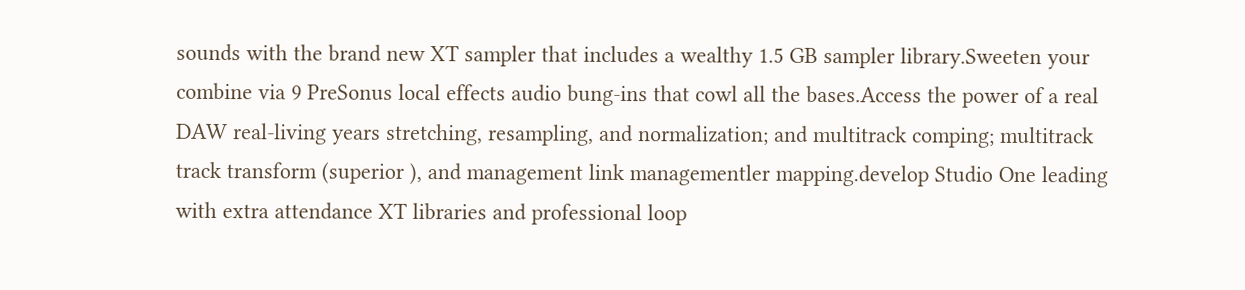sounds with the brand new XT sampler that includes a wealthy 1.5 GB sampler library.Sweeten your combine via 9 PreSonus local effects audio bung-ins that cowl all the bases.Access the power of a real DAW real-living years stretching, resampling, and normalization; and multitrack comping; multitrack track transform (superior ), and management link managementler mapping.develop Studio One leading with extra attendance XT libraries and professional loop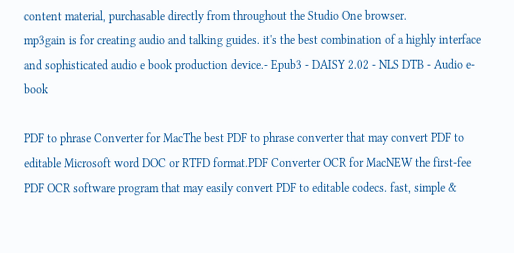content material, purchasable directly from throughout the Studio One browser.
mp3gain is for creating audio and talking guides. it's the best combination of a highly interface and sophisticated audio e book production device.- Epub3 - DAISY 2.02 - NLS DTB - Audio e-book

PDF to phrase Converter for MacThe best PDF to phrase converter that may convert PDF to editable Microsoft word DOC or RTFD format.PDF Converter OCR for MacNEW the first-fee PDF OCR software program that may easily convert PDF to editable codecs. fast, simple &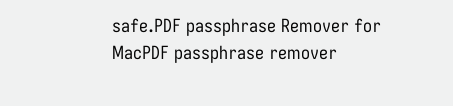safe.PDF passphrase Remover for MacPDF passphrase remover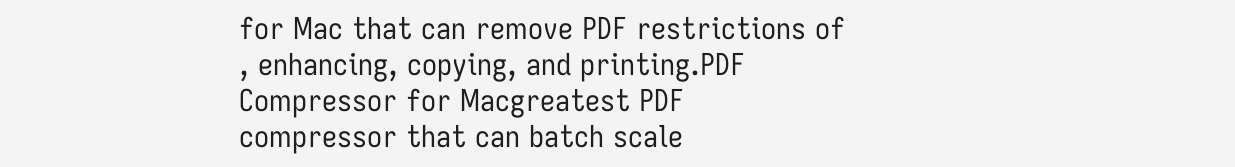for Mac that can remove PDF restrictions of , enhancing, copying, and printing.PDF Compressor for Macgreatest PDF compressor that can batch scale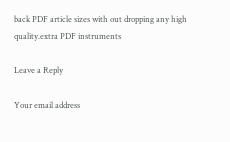back PDF article sizes with out dropping any high quality.extra PDF instruments

Leave a Reply

Your email address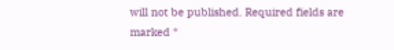will not be published. Required fields are marked *